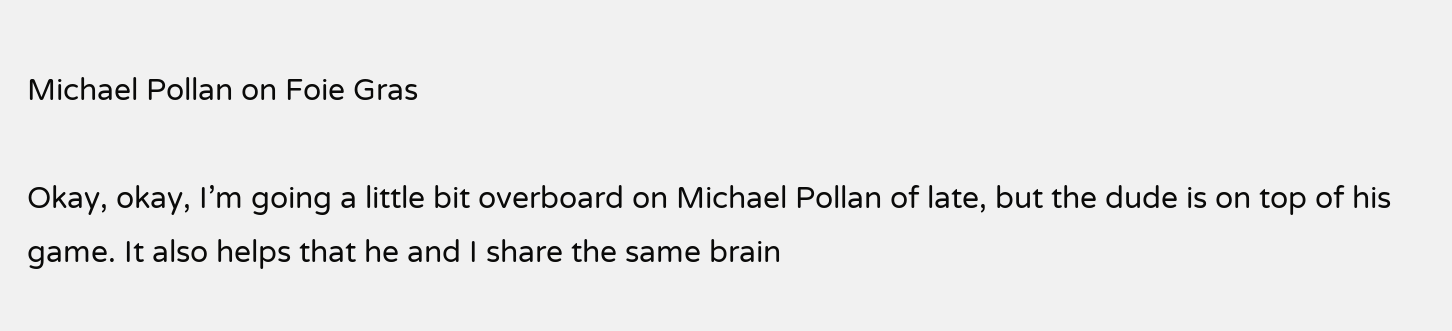Michael Pollan on Foie Gras

Okay, okay, I’m going a little bit overboard on Michael Pollan of late, but the dude is on top of his game. It also helps that he and I share the same brain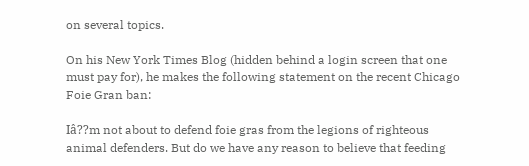on several topics.

On his New York Times Blog (hidden behind a login screen that one must pay for), he makes the following statement on the recent Chicago Foie Gran ban:

Iâ??m not about to defend foie gras from the legions of righteous animal defenders. But do we have any reason to believe that feeding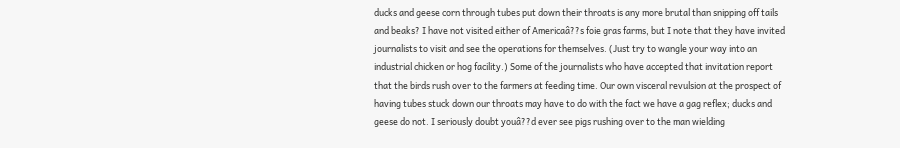ducks and geese corn through tubes put down their throats is any more brutal than snipping off tails and beaks? I have not visited either of Americaâ??s foie gras farms, but I note that they have invited journalists to visit and see the operations for themselves. (Just try to wangle your way into an industrial chicken or hog facility.) Some of the journalists who have accepted that invitation report that the birds rush over to the farmers at feeding time. Our own visceral revulsion at the prospect of having tubes stuck down our throats may have to do with the fact we have a gag reflex; ducks and geese do not. I seriously doubt youâ??d ever see pigs rushing over to the man wielding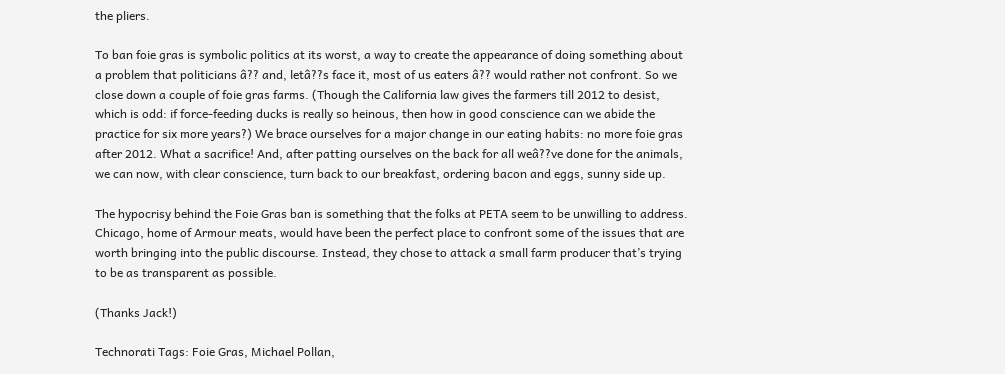the pliers.

To ban foie gras is symbolic politics at its worst, a way to create the appearance of doing something about a problem that politicians â?? and, letâ??s face it, most of us eaters â?? would rather not confront. So we close down a couple of foie gras farms. (Though the California law gives the farmers till 2012 to desist, which is odd: if force-feeding ducks is really so heinous, then how in good conscience can we abide the practice for six more years?) We brace ourselves for a major change in our eating habits: no more foie gras after 2012. What a sacrifice! And, after patting ourselves on the back for all weâ??ve done for the animals, we can now, with clear conscience, turn back to our breakfast, ordering bacon and eggs, sunny side up.

The hypocrisy behind the Foie Gras ban is something that the folks at PETA seem to be unwilling to address. Chicago, home of Armour meats, would have been the perfect place to confront some of the issues that are worth bringing into the public discourse. Instead, they chose to attack a small farm producer that’s trying to be as transparent as possible.

(Thanks Jack!)

Technorati Tags: Foie Gras, Michael Pollan,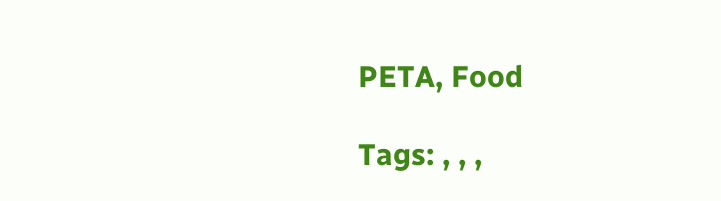PETA, Food

Tags: , , ,